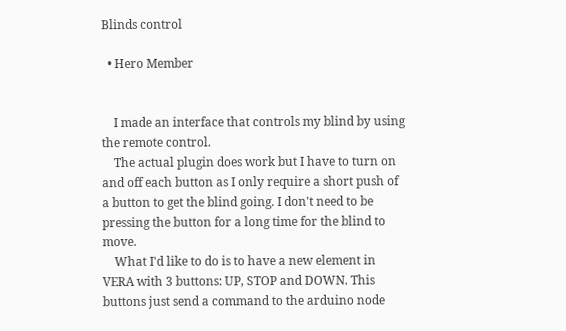Blinds control

  • Hero Member


    I made an interface that controls my blind by using the remote control.
    The actual plugin does work but I have to turn on and off each button as I only require a short push of a button to get the blind going. I don't need to be pressing the button for a long time for the blind to move.
    What I'd like to do is to have a new element in VERA with 3 buttons: UP, STOP and DOWN. This buttons just send a command to the arduino node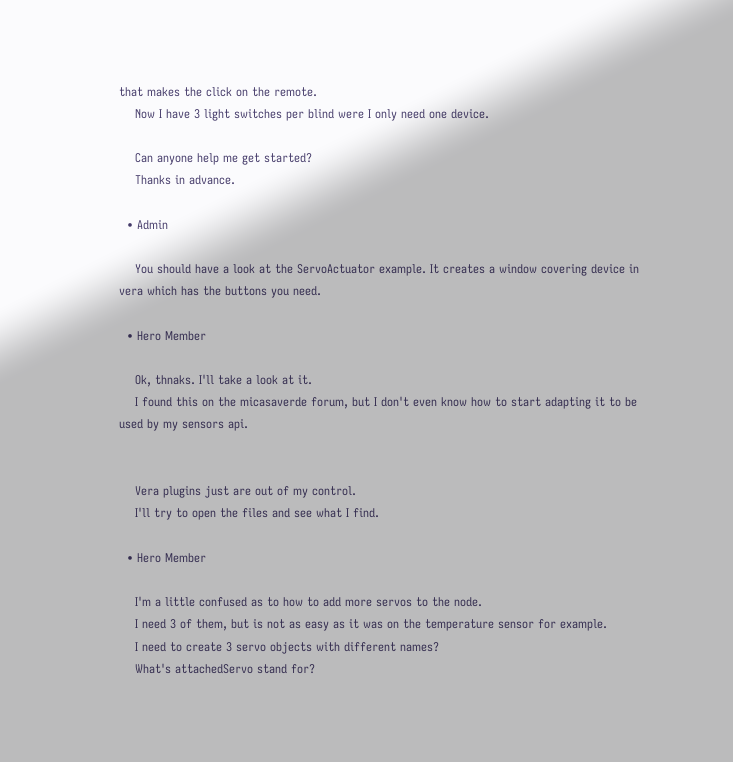that makes the click on the remote.
    Now I have 3 light switches per blind were I only need one device.

    Can anyone help me get started?
    Thanks in advance.

  • Admin

    You should have a look at the ServoActuator example. It creates a window covering device in vera which has the buttons you need.

  • Hero Member

    Ok, thnaks. I'll take a look at it.
    I found this on the micasaverde forum, but I don't even know how to start adapting it to be used by my sensors api.


    Vera plugins just are out of my control.
    I'll try to open the files and see what I find.

  • Hero Member

    I'm a little confused as to how to add more servos to the node.
    I need 3 of them, but is not as easy as it was on the temperature sensor for example.
    I need to create 3 servo objects with different names?
    What's attachedServo stand for?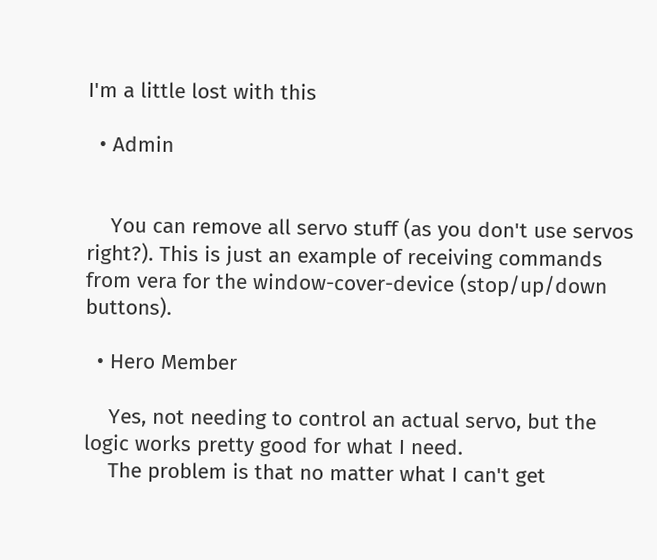I'm a little lost with this

  • Admin


    You can remove all servo stuff (as you don't use servos right?). This is just an example of receiving commands from vera for the window-cover-device (stop/up/down buttons).

  • Hero Member

    Yes, not needing to control an actual servo, but the logic works pretty good for what I need.
    The problem is that no matter what I can't get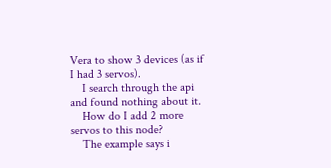Vera to show 3 devices (as if I had 3 servos).
    I search through the api and found nothing about it.
    How do I add 2 more servos to this node?
    The example says i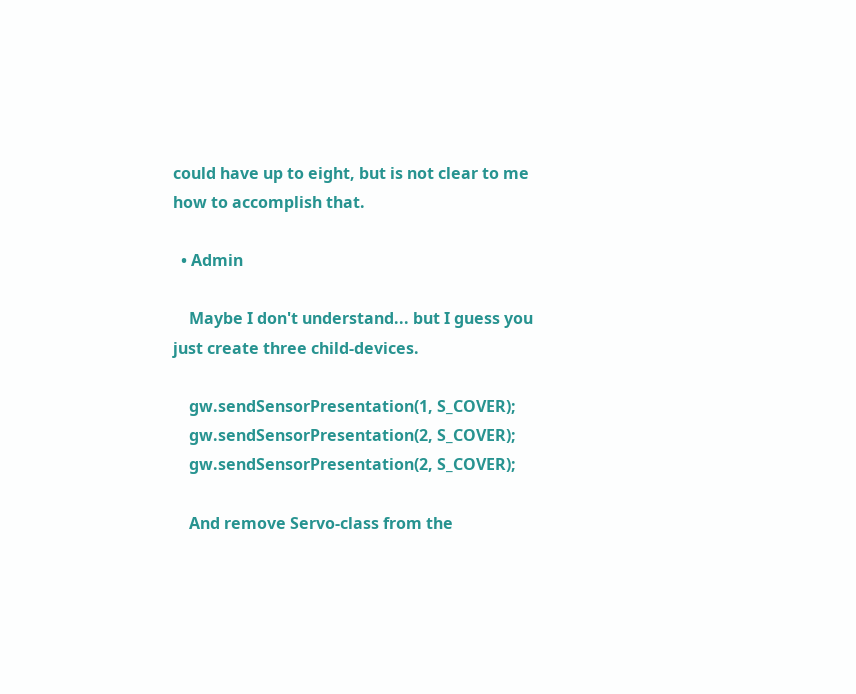could have up to eight, but is not clear to me how to accomplish that.

  • Admin

    Maybe I don't understand... but I guess you just create three child-devices.

    gw.sendSensorPresentation(1, S_COVER);
    gw.sendSensorPresentation(2, S_COVER);
    gw.sendSensorPresentation(2, S_COVER);

    And remove Servo-class from the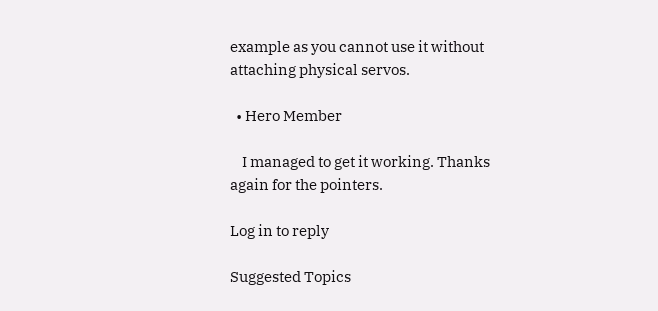example as you cannot use it without attaching physical servos.

  • Hero Member

    I managed to get it working. Thanks again for the pointers.

Log in to reply

Suggested Topics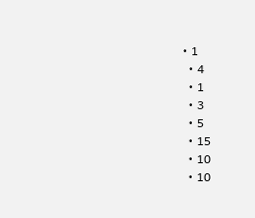• 1
  • 4
  • 1
  • 3
  • 5
  • 15
  • 10
  • 10